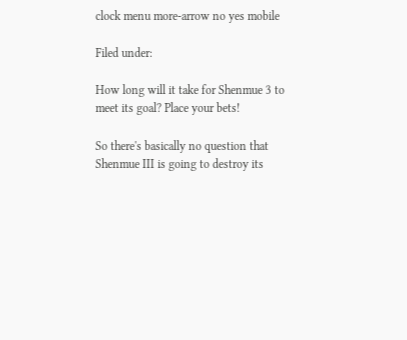clock menu more-arrow no yes mobile

Filed under:

How long will it take for Shenmue 3 to meet its goal? Place your bets!

So there's basically no question that Shenmue III is going to destroy its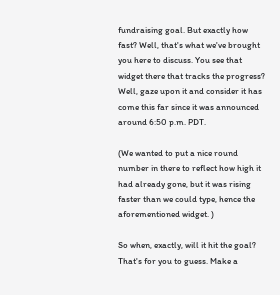fundraising goal. But exactly how fast? Well, that's what we've brought you here to discuss. You see that widget there that tracks the progress? Well, gaze upon it and consider it has come this far since it was announced around 6:50 p.m. PDT.

(We wanted to put a nice round number in there to reflect how high it had already gone, but it was rising faster than we could type, hence the aforementioned widget. )

So when, exactly, will it hit the goal? That's for you to guess. Make a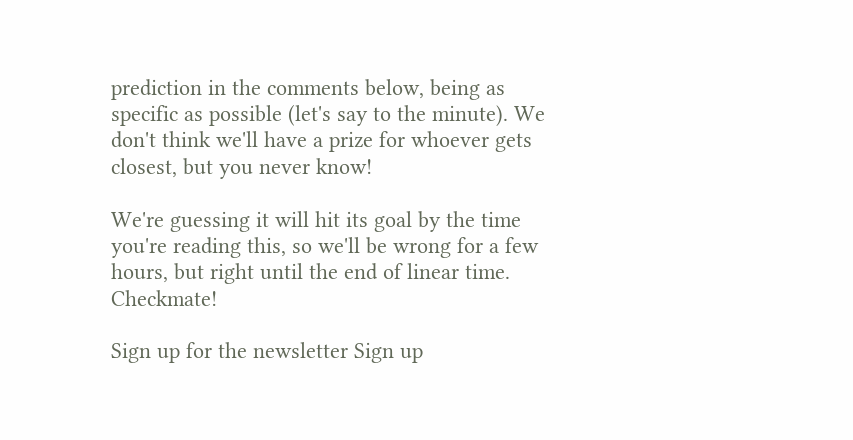prediction in the comments below, being as specific as possible (let's say to the minute). We don't think we'll have a prize for whoever gets closest, but you never know!

We're guessing it will hit its goal by the time you're reading this, so we'll be wrong for a few hours, but right until the end of linear time. Checkmate!

Sign up for the newsletter Sign up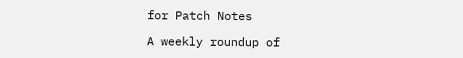for Patch Notes

A weekly roundup of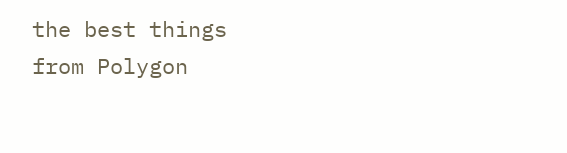the best things from Polygon